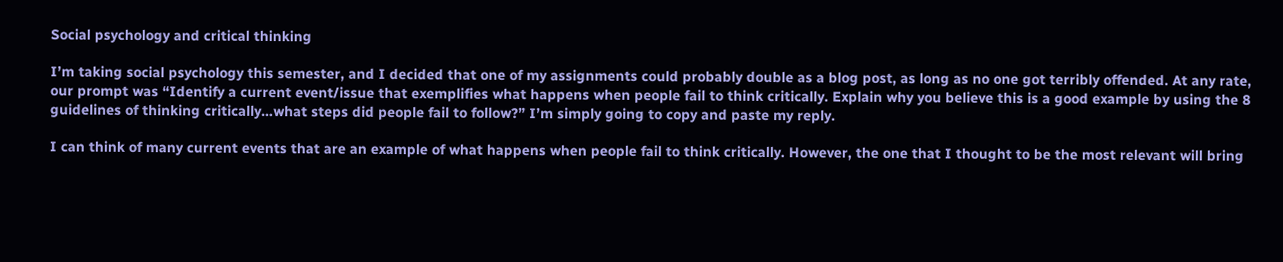Social psychology and critical thinking

I’m taking social psychology this semester, and I decided that one of my assignments could probably double as a blog post, as long as no one got terribly offended. At any rate, our prompt was “Identify a current event/issue that exemplifies what happens when people fail to think critically. Explain why you believe this is a good example by using the 8 guidelines of thinking critically…what steps did people fail to follow?” I’m simply going to copy and paste my reply.

I can think of many current events that are an example of what happens when people fail to think critically. However, the one that I thought to be the most relevant will bring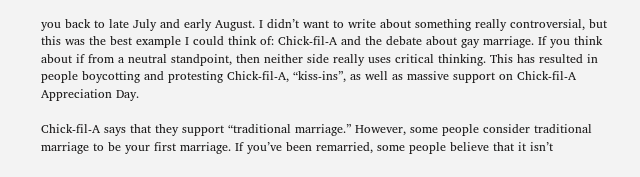you back to late July and early August. I didn’t want to write about something really controversial, but this was the best example I could think of: Chick-fil-A and the debate about gay marriage. If you think about if from a neutral standpoint, then neither side really uses critical thinking. This has resulted in people boycotting and protesting Chick-fil-A, “kiss-ins”, as well as massive support on Chick-fil-A Appreciation Day.

Chick-fil-A says that they support “traditional marriage.” However, some people consider traditional marriage to be your first marriage. If you’ve been remarried, some people believe that it isn’t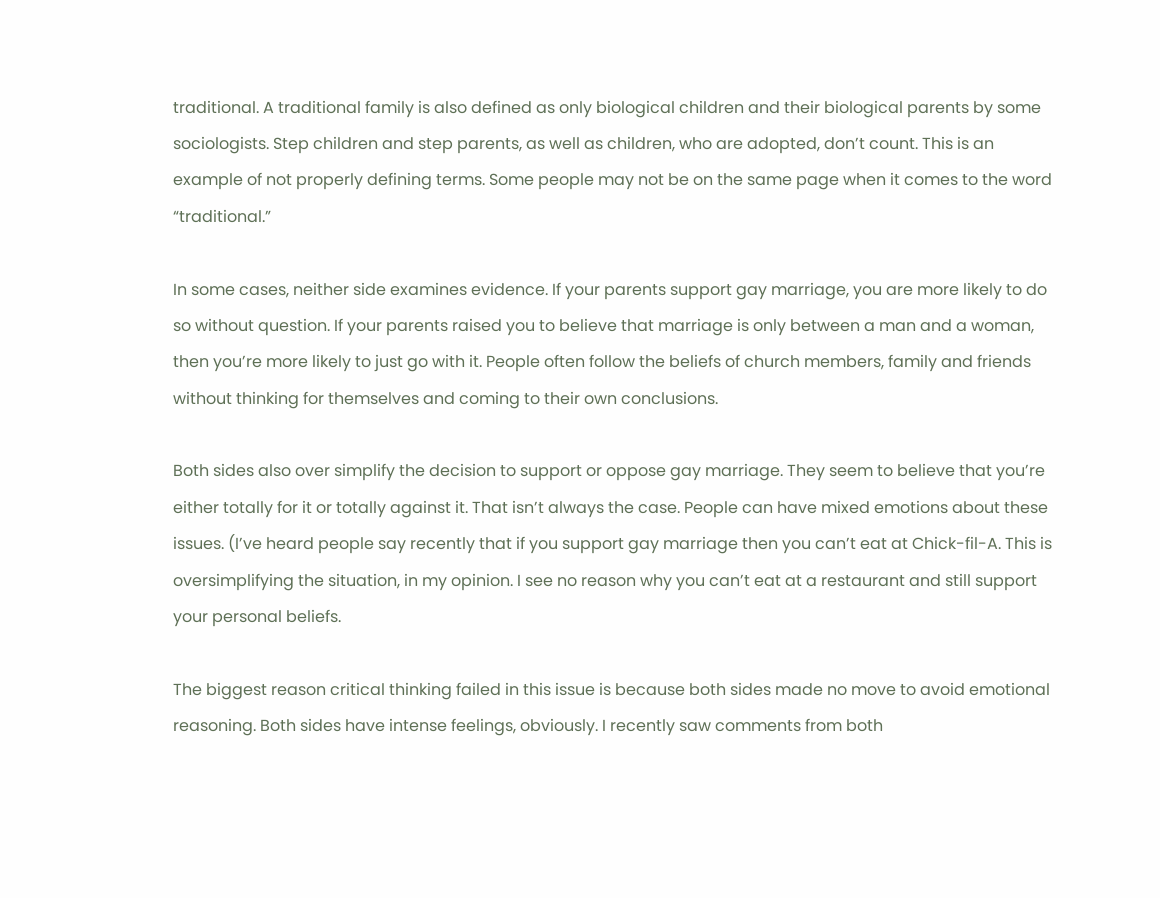traditional. A traditional family is also defined as only biological children and their biological parents by some sociologists. Step children and step parents, as well as children, who are adopted, don’t count. This is an example of not properly defining terms. Some people may not be on the same page when it comes to the word “traditional.”

In some cases, neither side examines evidence. If your parents support gay marriage, you are more likely to do so without question. If your parents raised you to believe that marriage is only between a man and a woman, then you’re more likely to just go with it. People often follow the beliefs of church members, family and friends without thinking for themselves and coming to their own conclusions.

Both sides also over simplify the decision to support or oppose gay marriage. They seem to believe that you’re either totally for it or totally against it. That isn’t always the case. People can have mixed emotions about these issues. (I’ve heard people say recently that if you support gay marriage then you can’t eat at Chick-fil-A. This is oversimplifying the situation, in my opinion. I see no reason why you can’t eat at a restaurant and still support your personal beliefs.

The biggest reason critical thinking failed in this issue is because both sides made no move to avoid emotional reasoning. Both sides have intense feelings, obviously. I recently saw comments from both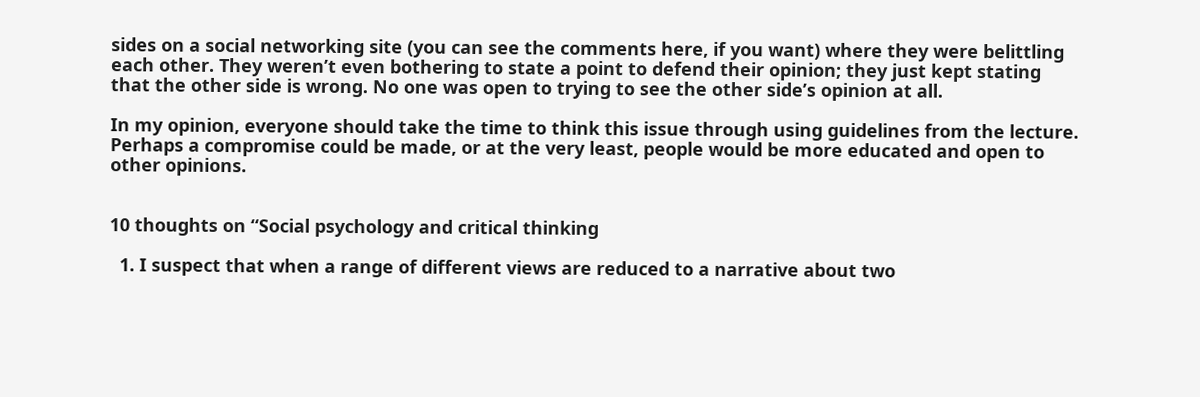sides on a social networking site (you can see the comments here, if you want) where they were belittling each other. They weren’t even bothering to state a point to defend their opinion; they just kept stating that the other side is wrong. No one was open to trying to see the other side’s opinion at all.

In my opinion, everyone should take the time to think this issue through using guidelines from the lecture. Perhaps a compromise could be made, or at the very least, people would be more educated and open to other opinions.


10 thoughts on “Social psychology and critical thinking

  1. I suspect that when a range of different views are reduced to a narrative about two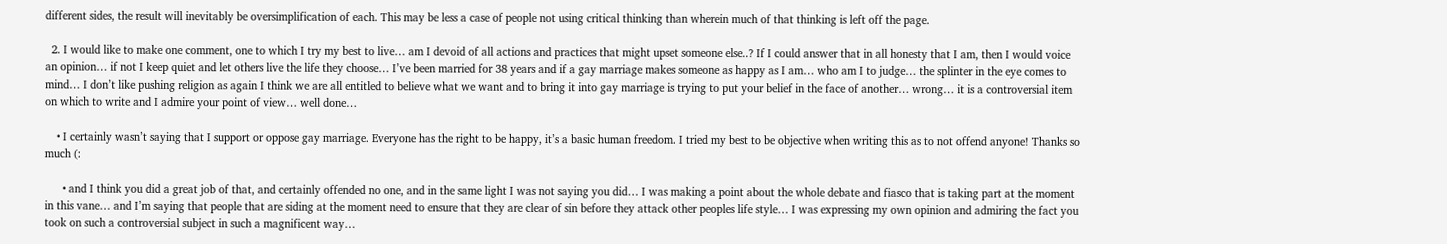different sides, the result will inevitably be oversimplification of each. This may be less a case of people not using critical thinking than wherein much of that thinking is left off the page.

  2. I would like to make one comment, one to which I try my best to live… am I devoid of all actions and practices that might upset someone else..? If I could answer that in all honesty that I am, then I would voice an opinion… if not I keep quiet and let others live the life they choose… I’ve been married for 38 years and if a gay marriage makes someone as happy as I am… who am I to judge… the splinter in the eye comes to mind… I don’t like pushing religion as again I think we are all entitled to believe what we want and to bring it into gay marriage is trying to put your belief in the face of another… wrong… it is a controversial item on which to write and I admire your point of view… well done…

    • I certainly wasn’t saying that I support or oppose gay marriage. Everyone has the right to be happy, it’s a basic human freedom. I tried my best to be objective when writing this as to not offend anyone! Thanks so much (:

      • and I think you did a great job of that, and certainly offended no one, and in the same light I was not saying you did… I was making a point about the whole debate and fiasco that is taking part at the moment in this vane… and I’m saying that people that are siding at the moment need to ensure that they are clear of sin before they attack other peoples life style… I was expressing my own opinion and admiring the fact you took on such a controversial subject in such a magnificent way…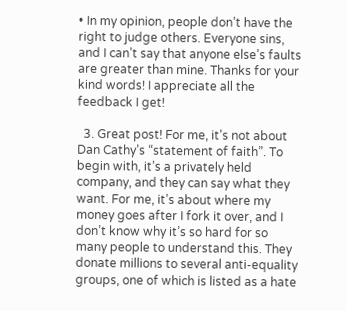• In my opinion, people don’t have the right to judge others. Everyone sins, and I can’t say that anyone else’s faults are greater than mine. Thanks for your kind words! I appreciate all the feedback I get!

  3. Great post! For me, it’s not about Dan Cathy’s “statement of faith”. To begin with, it’s a privately held company, and they can say what they want. For me, it’s about where my money goes after I fork it over, and I don’t know why it’s so hard for so many people to understand this. They donate millions to several anti-equality groups, one of which is listed as a hate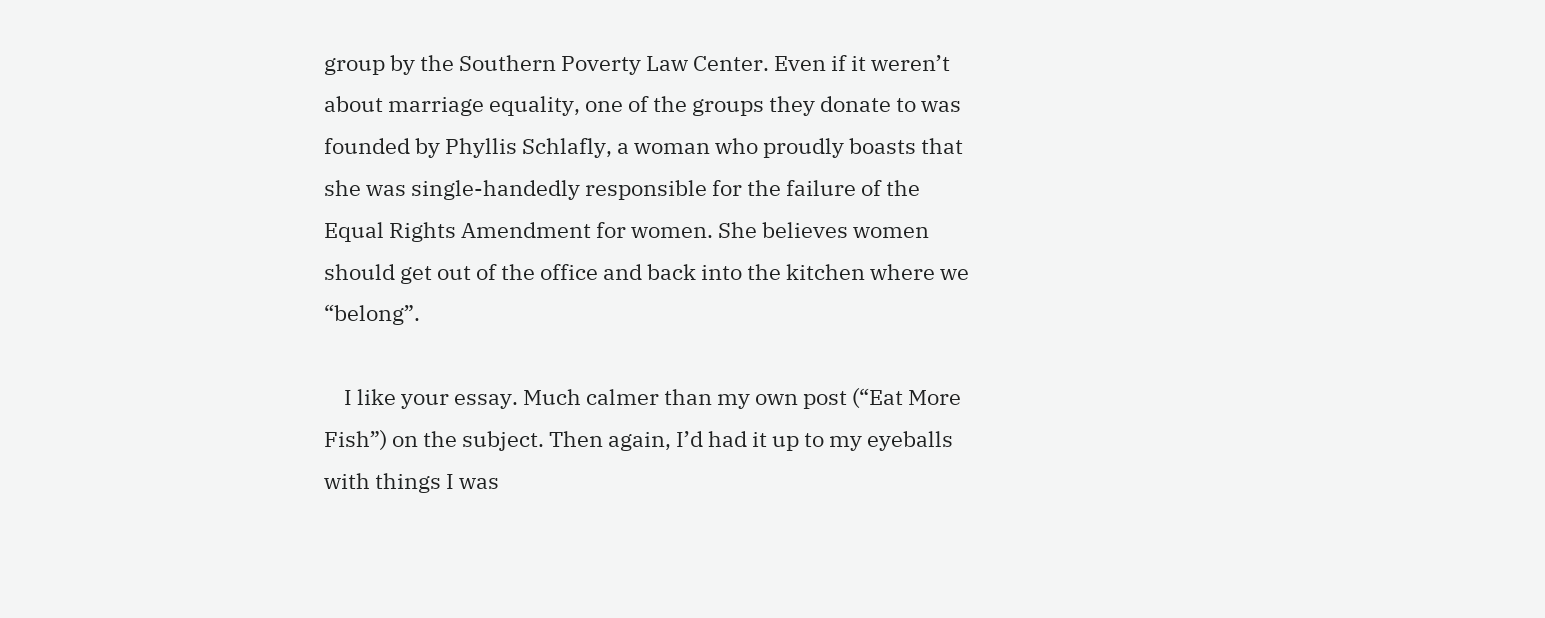group by the Southern Poverty Law Center. Even if it weren’t about marriage equality, one of the groups they donate to was founded by Phyllis Schlafly, a woman who proudly boasts that she was single-handedly responsible for the failure of the Equal Rights Amendment for women. She believes women should get out of the office and back into the kitchen where we “belong”.

    I like your essay. Much calmer than my own post (“Eat More Fish”) on the subject. Then again, I’d had it up to my eyeballs with things I was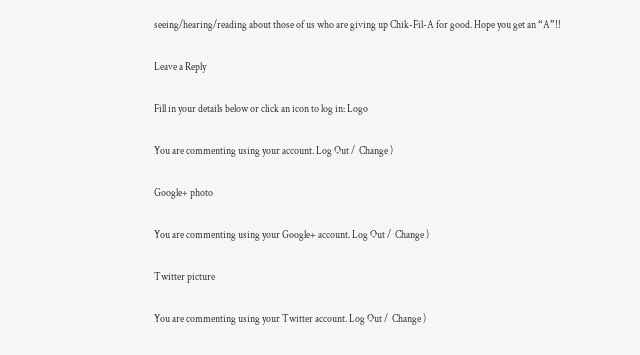seeing/hearing/reading about those of us who are giving up Chik-Fil-A for good. Hope you get an “A”!!

Leave a Reply

Fill in your details below or click an icon to log in: Logo

You are commenting using your account. Log Out /  Change )

Google+ photo

You are commenting using your Google+ account. Log Out /  Change )

Twitter picture

You are commenting using your Twitter account. Log Out /  Change )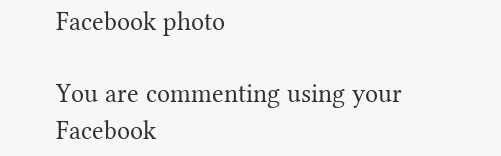Facebook photo

You are commenting using your Facebook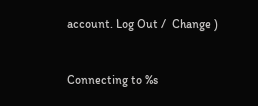account. Log Out /  Change )


Connecting to %s